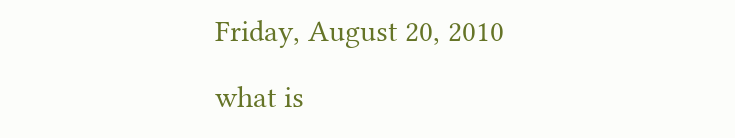Friday, August 20, 2010

what is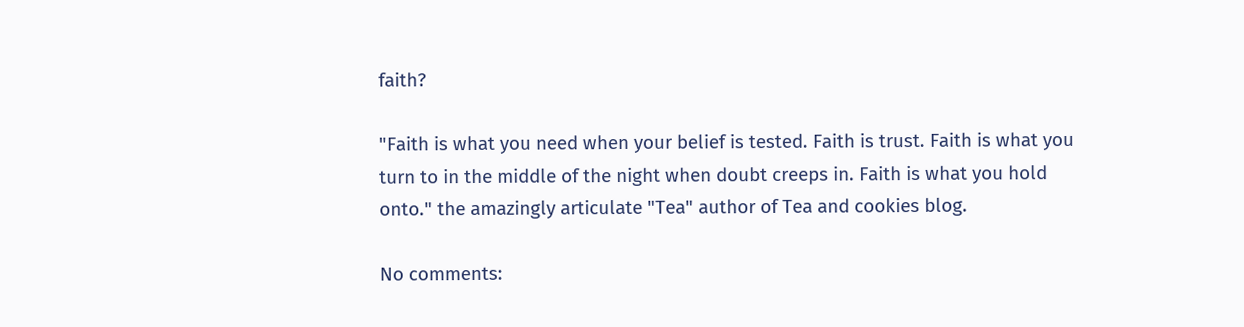faith?

"Faith is what you need when your belief is tested. Faith is trust. Faith is what you turn to in the middle of the night when doubt creeps in. Faith is what you hold onto." the amazingly articulate "Tea" author of Tea and cookies blog.

No comments: